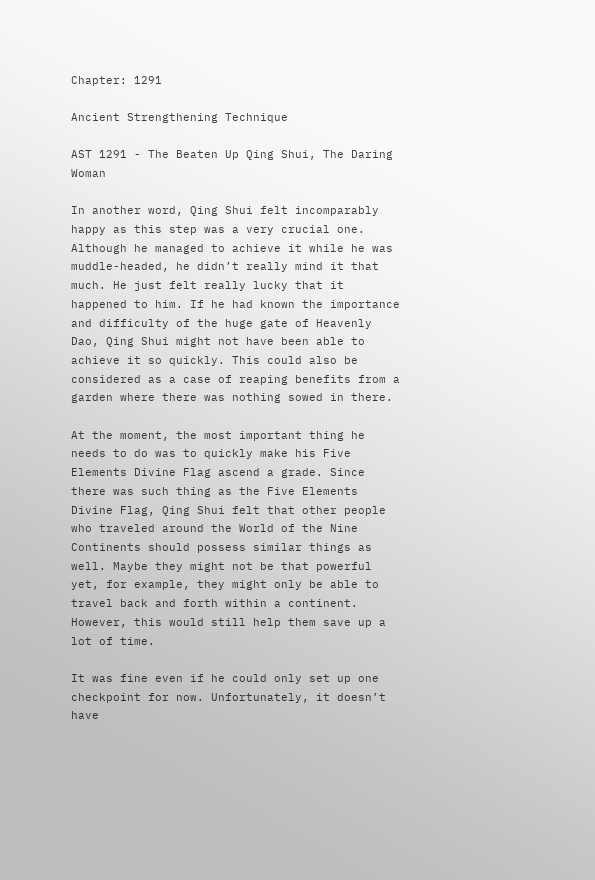Chapter: 1291

Ancient Strengthening Technique

AST 1291 - The Beaten Up Qing Shui, The Daring Woman

In another word, Qing Shui felt incomparably happy as this step was a very crucial one. Although he managed to achieve it while he was muddle-headed, he didn’t really mind it that much. He just felt really lucky that it happened to him. If he had known the importance and difficulty of the huge gate of Heavenly Dao, Qing Shui might not have been able to achieve it so quickly. This could also be considered as a case of reaping benefits from a garden where there was nothing sowed in there.

At the moment, the most important thing he needs to do was to quickly make his Five Elements Divine Flag ascend a grade. Since there was such thing as the Five Elements Divine Flag, Qing Shui felt that other people who traveled around the World of the Nine Continents should possess similar things as well. Maybe they might not be that powerful yet, for example, they might only be able to travel back and forth within a continent. However, this would still help them save up a lot of time.

It was fine even if he could only set up one checkpoint for now. Unfortunately, it doesn’t have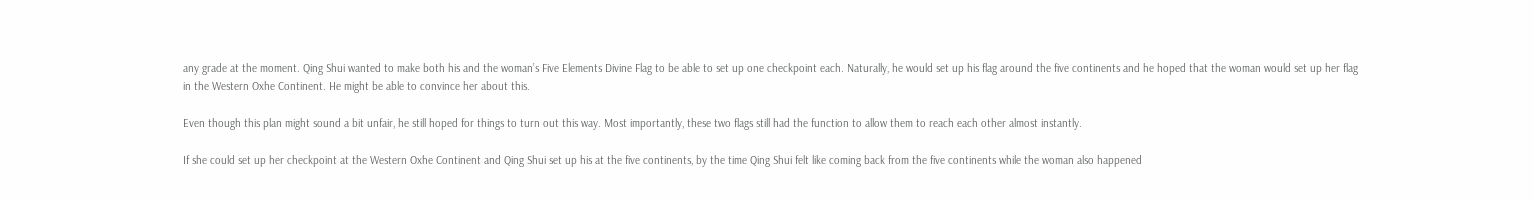any grade at the moment. Qing Shui wanted to make both his and the woman’s Five Elements Divine Flag to be able to set up one checkpoint each. Naturally, he would set up his flag around the five continents and he hoped that the woman would set up her flag in the Western Oxhe Continent. He might be able to convince her about this.

Even though this plan might sound a bit unfair, he still hoped for things to turn out this way. Most importantly, these two flags still had the function to allow them to reach each other almost instantly.

If she could set up her checkpoint at the Western Oxhe Continent and Qing Shui set up his at the five continents, by the time Qing Shui felt like coming back from the five continents while the woman also happened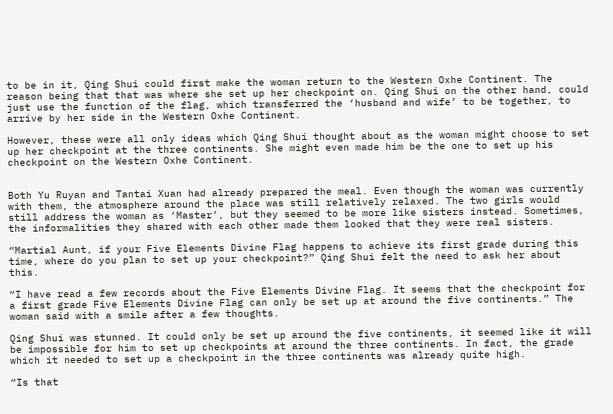to be in it, Qing Shui could first make the woman return to the Western Oxhe Continent. The reason being that that was where she set up her checkpoint on. Qing Shui on the other hand, could just use the function of the flag, which transferred the ‘husband and wife’ to be together, to arrive by her side in the Western Oxhe Continent.

However, these were all only ideas which Qing Shui thought about as the woman might choose to set up her checkpoint at the three continents. She might even made him be the one to set up his checkpoint on the Western Oxhe Continent.


Both Yu Ruyan and Tantai Xuan had already prepared the meal. Even though the woman was currently with them, the atmosphere around the place was still relatively relaxed. The two girls would still address the woman as ‘Master’, but they seemed to be more like sisters instead. Sometimes, the informalities they shared with each other made them looked that they were real sisters.

“Martial Aunt, if your Five Elements Divine Flag happens to achieve its first grade during this time, where do you plan to set up your checkpoint?” Qing Shui felt the need to ask her about this.

“I have read a few records about the Five Elements Divine Flag. It seems that the checkpoint for a first grade Five Elements Divine Flag can only be set up at around the five continents.” The woman said with a smile after a few thoughts.

Qing Shui was stunned. It could only be set up around the five continents, it seemed like it will be impossible for him to set up checkpoints at around the three continents. In fact, the grade which it needed to set up a checkpoint in the three continents was already quite high.

“Is that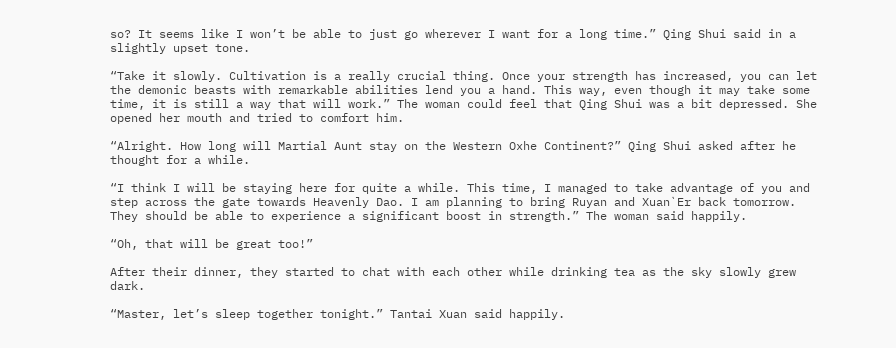so? It seems like I won’t be able to just go wherever I want for a long time.” Qing Shui said in a slightly upset tone.

“Take it slowly. Cultivation is a really crucial thing. Once your strength has increased, you can let the demonic beasts with remarkable abilities lend you a hand. This way, even though it may take some time, it is still a way that will work.” The woman could feel that Qing Shui was a bit depressed. She opened her mouth and tried to comfort him.

“Alright. How long will Martial Aunt stay on the Western Oxhe Continent?” Qing Shui asked after he thought for a while.

“I think I will be staying here for quite a while. This time, I managed to take advantage of you and step across the gate towards Heavenly Dao. I am planning to bring Ruyan and Xuan`Er back tomorrow. They should be able to experience a significant boost in strength.” The woman said happily.

“Oh, that will be great too!”

After their dinner, they started to chat with each other while drinking tea as the sky slowly grew dark.

“Master, let’s sleep together tonight.” Tantai Xuan said happily.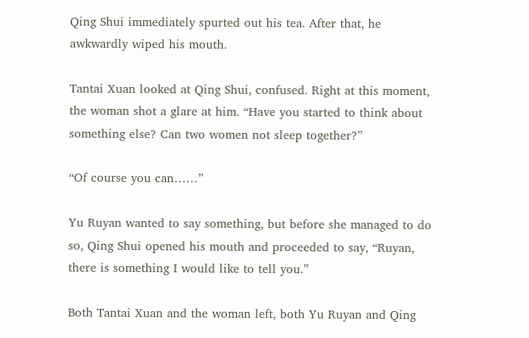Qing Shui immediately spurted out his tea. After that, he awkwardly wiped his mouth.

Tantai Xuan looked at Qing Shui, confused. Right at this moment, the woman shot a glare at him. “Have you started to think about something else? Can two women not sleep together?”

“Of course you can……”

Yu Ruyan wanted to say something, but before she managed to do so, Qing Shui opened his mouth and proceeded to say, “Ruyan, there is something I would like to tell you.”

Both Tantai Xuan and the woman left, both Yu Ruyan and Qing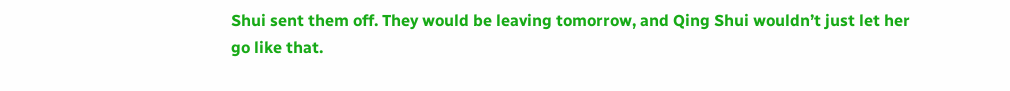Shui sent them off. They would be leaving tomorrow, and Qing Shui wouldn’t just let her go like that.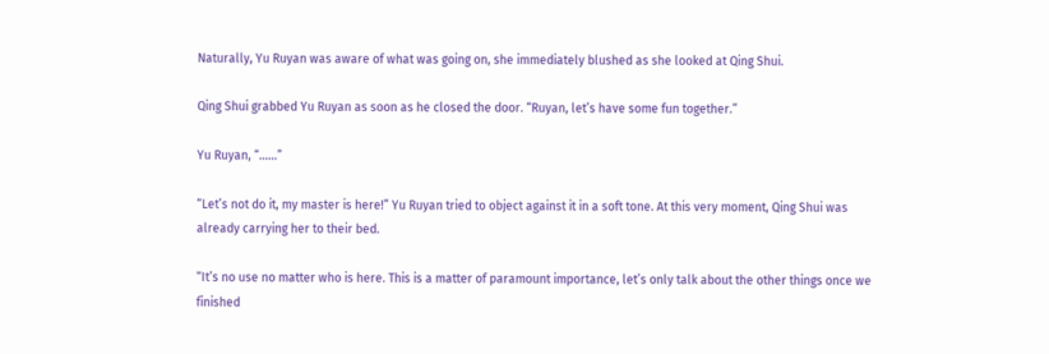Naturally, Yu Ruyan was aware of what was going on, she immediately blushed as she looked at Qing Shui.

Qing Shui grabbed Yu Ruyan as soon as he closed the door. “Ruyan, let’s have some fun together.”

Yu Ruyan, “......”

“Let’s not do it, my master is here!” Yu Ruyan tried to object against it in a soft tone. At this very moment, Qing Shui was already carrying her to their bed.

“It’s no use no matter who is here. This is a matter of paramount importance, let’s only talk about the other things once we finished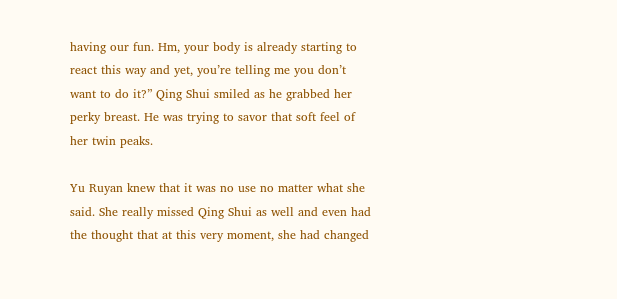having our fun. Hm, your body is already starting to react this way and yet, you’re telling me you don’t want to do it?” Qing Shui smiled as he grabbed her perky breast. He was trying to savor that soft feel of her twin peaks.

Yu Ruyan knew that it was no use no matter what she said. She really missed Qing Shui as well and even had the thought that at this very moment, she had changed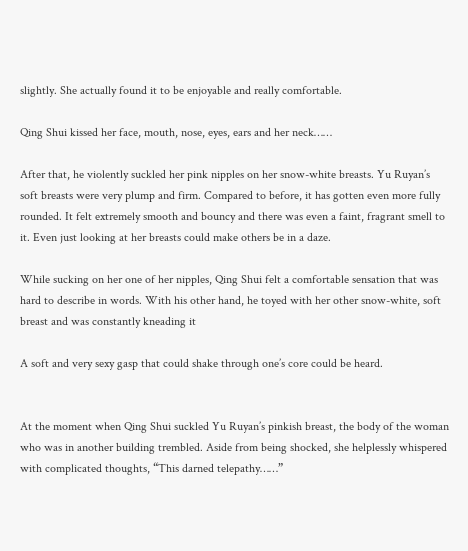slightly. She actually found it to be enjoyable and really comfortable.

Qing Shui kissed her face, mouth, nose, eyes, ears and her neck……

After that, he violently suckled her pink nipples on her snow-white breasts. Yu Ruyan’s soft breasts were very plump and firm. Compared to before, it has gotten even more fully rounded. It felt extremely smooth and bouncy and there was even a faint, fragrant smell to it. Even just looking at her breasts could make others be in a daze.

While sucking on her one of her nipples, Qing Shui felt a comfortable sensation that was hard to describe in words. With his other hand, he toyed with her other snow-white, soft breast and was constantly kneading it

A soft and very sexy gasp that could shake through one’s core could be heard.


At the moment when Qing Shui suckled Yu Ruyan’s pinkish breast, the body of the woman who was in another building trembled. Aside from being shocked, she helplessly whispered with complicated thoughts, “This darned telepathy……”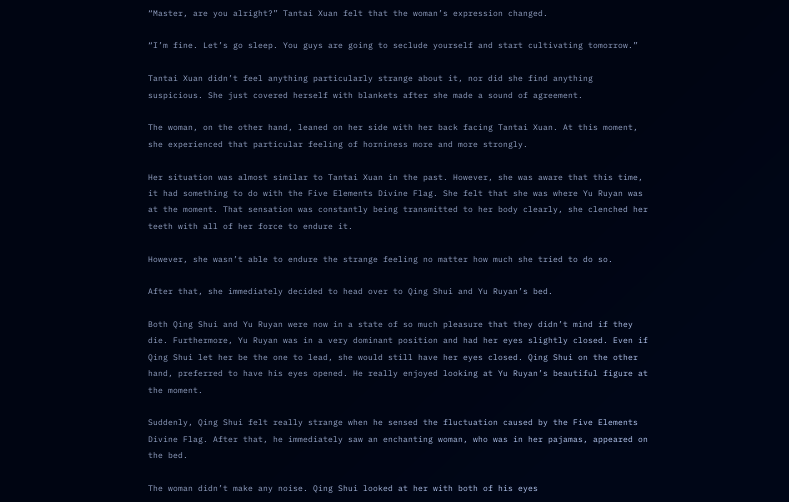“Master, are you alright?” Tantai Xuan felt that the woman’s expression changed.

“I’m fine. Let’s go sleep. You guys are going to seclude yourself and start cultivating tomorrow.”

Tantai Xuan didn’t feel anything particularly strange about it, nor did she find anything suspicious. She just covered herself with blankets after she made a sound of agreement.

The woman, on the other hand, leaned on her side with her back facing Tantai Xuan. At this moment, she experienced that particular feeling of horniness more and more strongly.

Her situation was almost similar to Tantai Xuan in the past. However, she was aware that this time, it had something to do with the Five Elements Divine Flag. She felt that she was where Yu Ruyan was at the moment. That sensation was constantly being transmitted to her body clearly, she clenched her teeth with all of her force to endure it.

However, she wasn’t able to endure the strange feeling no matter how much she tried to do so.

After that, she immediately decided to head over to Qing Shui and Yu Ruyan’s bed.

Both Qing Shui and Yu Ruyan were now in a state of so much pleasure that they didn’t mind if they die. Furthermore, Yu Ruyan was in a very dominant position and had her eyes slightly closed. Even if Qing Shui let her be the one to lead, she would still have her eyes closed. Qing Shui on the other hand, preferred to have his eyes opened. He really enjoyed looking at Yu Ruyan’s beautiful figure at the moment.

Suddenly, Qing Shui felt really strange when he sensed the fluctuation caused by the Five Elements Divine Flag. After that, he immediately saw an enchanting woman, who was in her pajamas, appeared on the bed.

The woman didn’t make any noise. Qing Shui looked at her with both of his eyes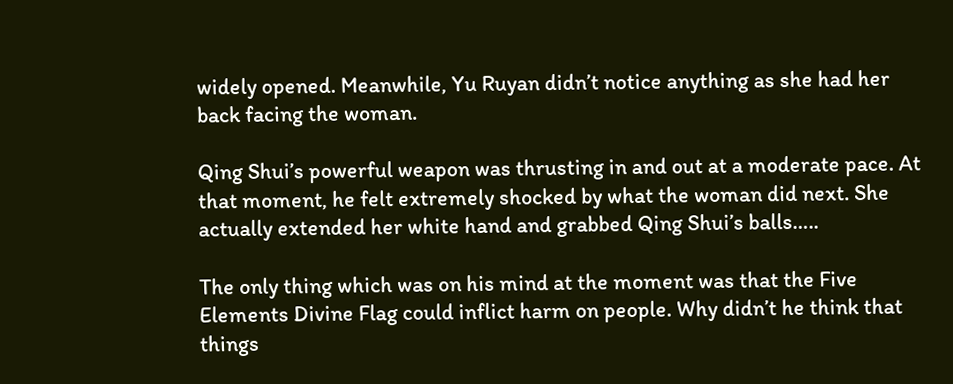widely opened. Meanwhile, Yu Ruyan didn’t notice anything as she had her back facing the woman.

Qing Shui’s powerful weapon was thrusting in and out at a moderate pace. At that moment, he felt extremely shocked by what the woman did next. She actually extended her white hand and grabbed Qing Shui’s balls…..

The only thing which was on his mind at the moment was that the Five Elements Divine Flag could inflict harm on people. Why didn’t he think that things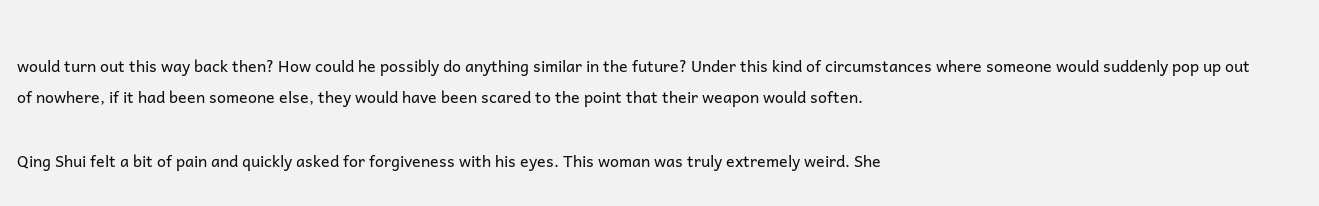would turn out this way back then? How could he possibly do anything similar in the future? Under this kind of circumstances where someone would suddenly pop up out of nowhere, if it had been someone else, they would have been scared to the point that their weapon would soften.

Qing Shui felt a bit of pain and quickly asked for forgiveness with his eyes. This woman was truly extremely weird. She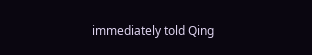immediately told Qing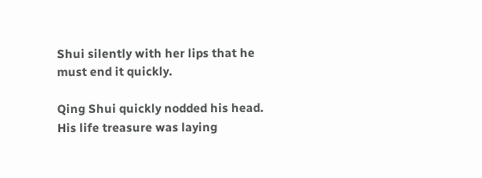Shui silently with her lips that he must end it quickly.

Qing Shui quickly nodded his head. His life treasure was laying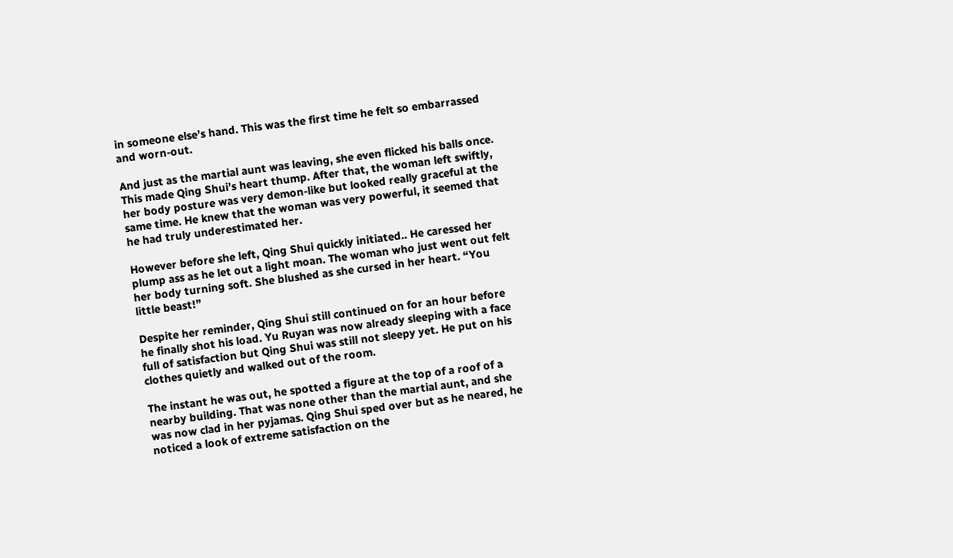in someone else’s hand. This was the first time he felt so embarrassed and worn-out.

And just as the martial aunt was leaving, she even flicked his balls once. This made Qing Shui’s heart thump. After that, the woman left swiftly, her body posture was very demon-like but looked really graceful at the same time. He knew that the woman was very powerful, it seemed that he had truly underestimated her.

However before she left, Qing Shui quickly initiated.. He caressed her plump ass as he let out a light moan. The woman who just went out felt her body turning soft. She blushed as she cursed in her heart. “You little beast!”

Despite her reminder, Qing Shui still continued on for an hour before he finally shot his load. Yu Ruyan was now already sleeping with a face full of satisfaction but Qing Shui was still not sleepy yet. He put on his clothes quietly and walked out of the room.

The instant he was out, he spotted a figure at the top of a roof of a nearby building. That was none other than the martial aunt, and she was now clad in her pyjamas. Qing Shui sped over but as he neared, he noticed a look of extreme satisfaction on the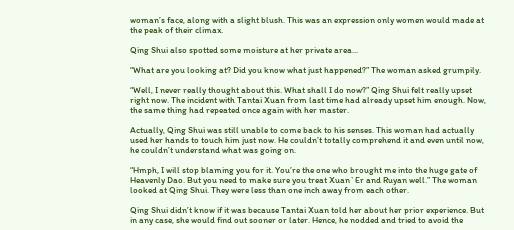woman’s face, along with a slight blush. This was an expression only women would made at the peak of their climax.

Qing Shui also spotted some moisture at her private area...

“What are you looking at? Did you know what just happened?” The woman asked grumpily.

“Well, I never really thought about this. What shall I do now?” Qing Shui felt really upset right now. The incident with Tantai Xuan from last time had already upset him enough. Now, the same thing had repeated once again with her master.

Actually, Qing Shui was still unable to come back to his senses. This woman had actually used her hands to touch him just now. He couldn’t totally comprehend it and even until now, he couldn’t understand what was going on.

“Hmph, I will stop blaming you for it. You’re the one who brought me into the huge gate of Heavenly Dao. But you need to make sure you treat Xuan`Er and Ruyan well.” The woman looked at Qing Shui. They were less than one inch away from each other.

Qing Shui didn’t know if it was because Tantai Xuan told her about her prior experience. But in any case, she would find out sooner or later. Hence, he nodded and tried to avoid the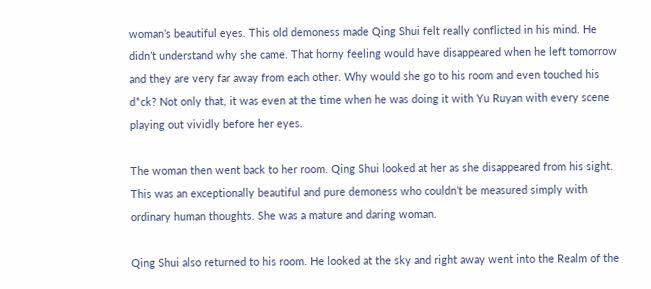woman’s beautiful eyes. This old demoness made Qing Shui felt really conflicted in his mind. He didn’t understand why she came. That horny feeling would have disappeared when he left tomorrow and they are very far away from each other. Why would she go to his room and even touched his d*ck? Not only that, it was even at the time when he was doing it with Yu Ruyan with every scene playing out vividly before her eyes.

The woman then went back to her room. Qing Shui looked at her as she disappeared from his sight. This was an exceptionally beautiful and pure demoness who couldn’t be measured simply with ordinary human thoughts. She was a mature and daring woman.

Qing Shui also returned to his room. He looked at the sky and right away went into the Realm of the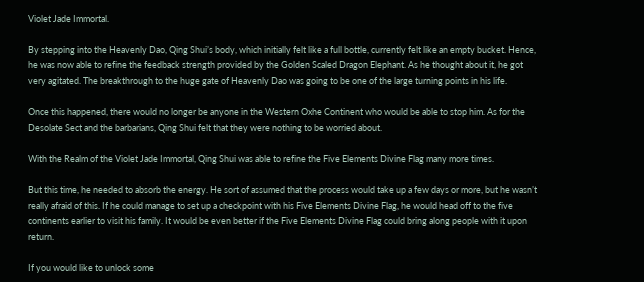Violet Jade Immortal.

By stepping into the Heavenly Dao, Qing Shui’s body, which initially felt like a full bottle, currently felt like an empty bucket. Hence, he was now able to refine the feedback strength provided by the Golden Scaled Dragon Elephant. As he thought about it, he got very agitated. The breakthrough to the huge gate of Heavenly Dao was going to be one of the large turning points in his life.

Once this happened, there would no longer be anyone in the Western Oxhe Continent who would be able to stop him. As for the Desolate Sect and the barbarians, Qing Shui felt that they were nothing to be worried about.

With the Realm of the Violet Jade Immortal, Qing Shui was able to refine the Five Elements Divine Flag many more times.

But this time, he needed to absorb the energy. He sort of assumed that the process would take up a few days or more, but he wasn’t really afraid of this. If he could manage to set up a checkpoint with his Five Elements Divine Flag, he would head off to the five continents earlier to visit his family. It would be even better if the Five Elements Divine Flag could bring along people with it upon return.

If you would like to unlock some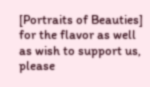[Portraits of Beauties] for the flavor as well as wish to support us, please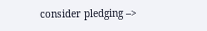consider pledging –>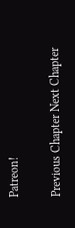Patreon!

Previous Chapter Next Chapter